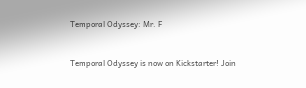Temporal Odyssey: Mr. F


Temporal Odyssey is now on Kickstarter! Join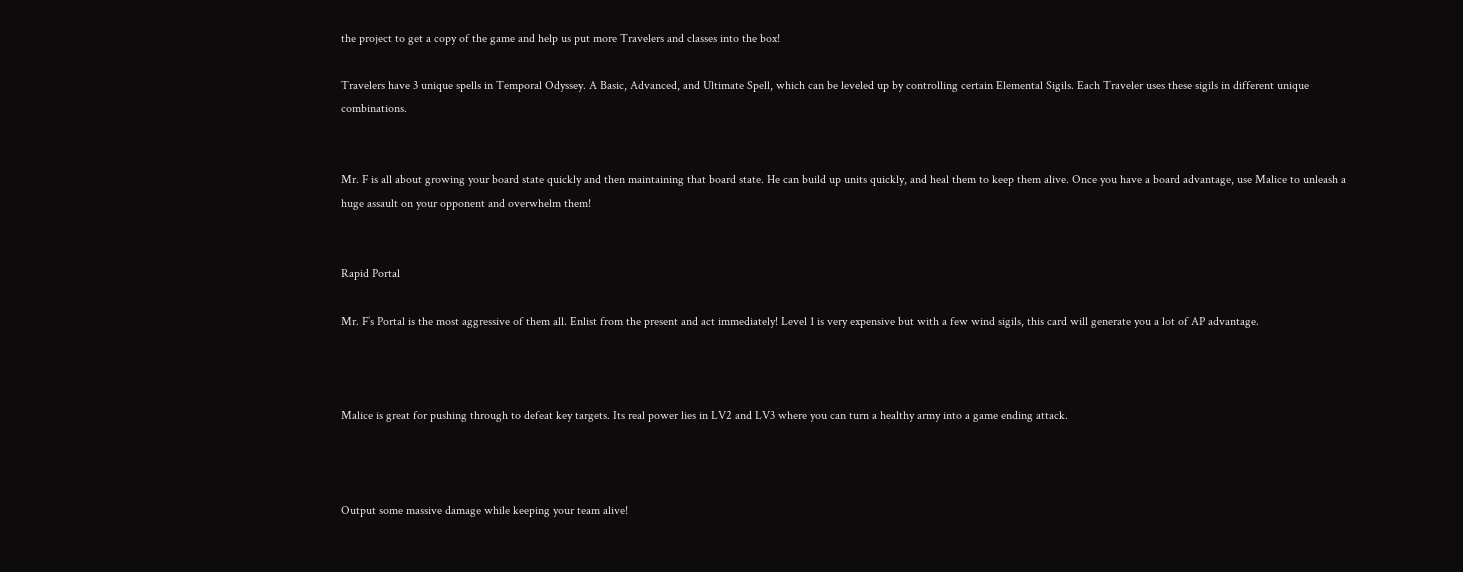the project to get a copy of the game and help us put more Travelers and classes into the box!

Travelers have 3 unique spells in Temporal Odyssey. A Basic, Advanced, and Ultimate Spell, which can be leveled up by controlling certain Elemental Sigils. Each Traveler uses these sigils in different unique combinations.


Mr. F is all about growing your board state quickly and then maintaining that board state. He can build up units quickly, and heal them to keep them alive. Once you have a board advantage, use Malice to unleash a huge assault on your opponent and overwhelm them!


Rapid Portal

Mr. F’s Portal is the most aggressive of them all. Enlist from the present and act immediately! Level 1 is very expensive but with a few wind sigils, this card will generate you a lot of AP advantage.



Malice is great for pushing through to defeat key targets. Its real power lies in LV2 and LV3 where you can turn a healthy army into a game ending attack.



Output some massive damage while keeping your team alive!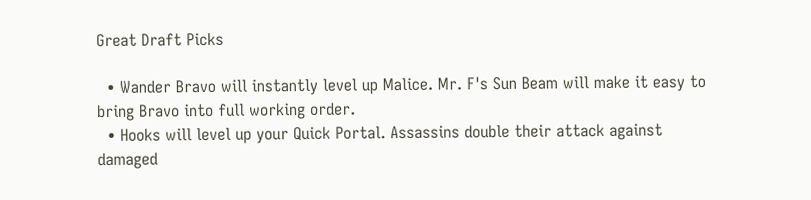Great Draft Picks

  • Wander Bravo will instantly level up Malice. Mr. F's Sun Beam will make it easy to bring Bravo into full working order.
  • Hooks will level up your Quick Portal. Assassins double their attack against damaged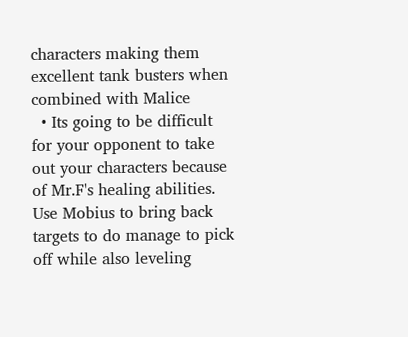characters making them excellent tank busters when combined with Malice
  • Its going to be difficult for your opponent to take out your characters because of Mr.F's healing abilities. Use Mobius to bring back targets to do manage to pick off while also leveling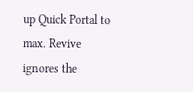up Quick Portal to max. Revive ignores the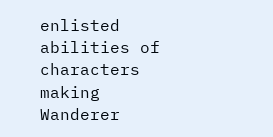enlisted abilities of characters making Wanderer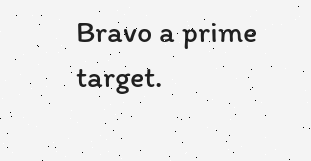Bravo a prime target.